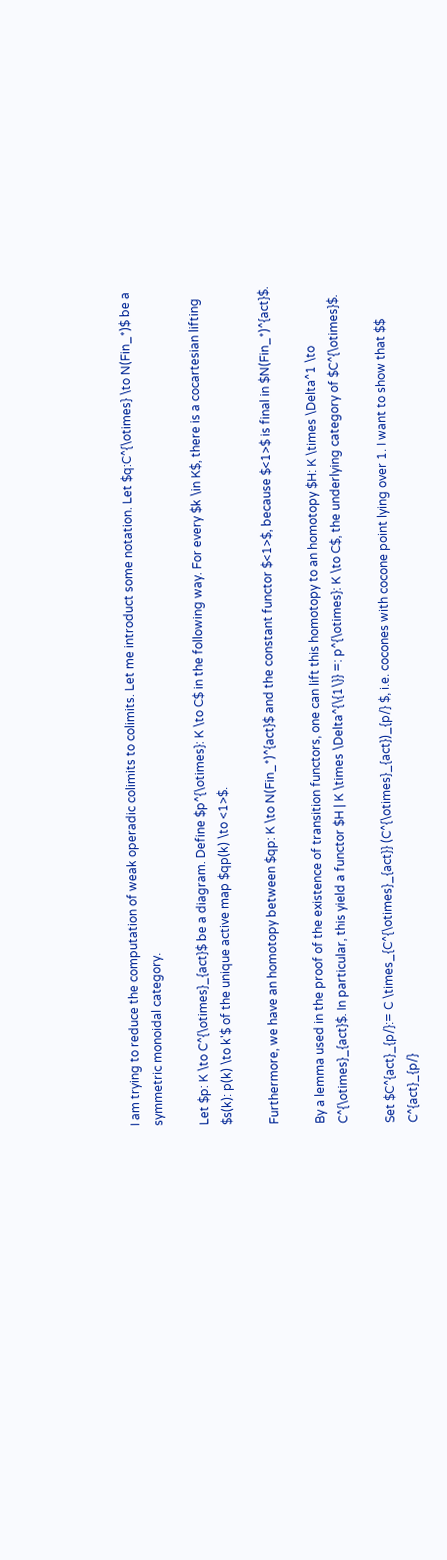I am trying to reduce the computation of weak operadic colimits to colimits. Let me introduct some notation. Let $q:C^{\otimes} \to N(Fin_*)$ be a symmetric monoidal category.

Let $p: K \to C^{\otimes}_{act}$ be a diagram. Define $p^{\otimes}: K \to C$ in the following way. For every $k \in K$, there is a cocartesian lifting $s(k): p(k) \to k'$ of the unique active map $qp(k) \to <1>$.

Furthermore, we have an homotopy between $qp: K \to N(Fin_*)^{act}$ and the constant functor $<1>$, because $<1>$ is final in $N(Fin_*)^{act}$.

By a lemma used in the proof of the existence of transition functors, one can lift this homotopy to an homotopy $H: K \times \Delta^1 \to C^{\otimes}_{act}$. In particular, this yield a functor $H | K \times \Delta^{\{1\}} =: p^{\otimes}: K \to C$, the underlying category of $C^{\otimes}$.

Set $C^{act}_{p/}:= C \times_{C^{\otimes}_{act}} (C^{\otimes}_{act})_{p/} $, i.e. cocones with cocone point lying over 1. I want to show that $$ C^{act}_{p/}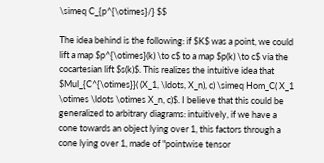\simeq C_{p^{\otimes}/} $$

The idea behind is the following: if $K$ was a point, we could lift a map $p^{\otimes}(k) \to c$ to a map $p(k) \to c$ via the cocartesian lift $s(k)$. This realizes the intuitive idea that $Mul_{C^{\otimes}}( (X_1, \ldots, X_n), c) \simeq Hom_C( X_1 \otimes \ldots \otimes X_n, c)$. I believe that this could be generalized to arbitrary diagrams: intuitively, if we have a cone towards an object lying over 1, this factors through a cone lying over 1, made of "pointwise tensor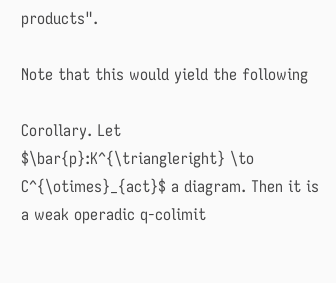products".

Note that this would yield the following

Corollary. Let $\bar{p}:K^{\triangleright} \to C^{\otimes}_{act}$ a diagram. Then it is a weak operadic q-colimit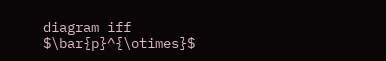diagram iff $\bar{p}^{\otimes}$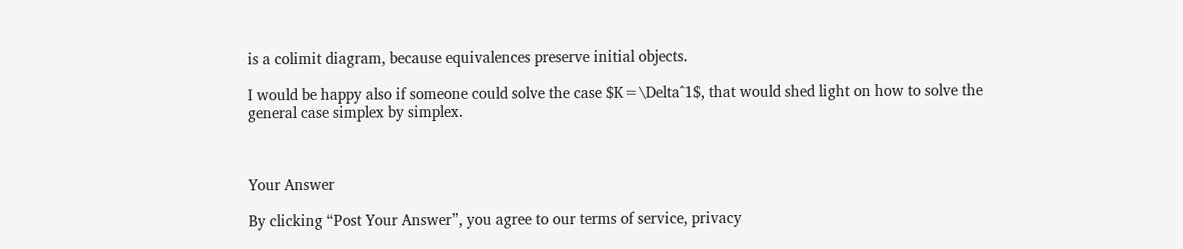is a colimit diagram, because equivalences preserve initial objects.

I would be happy also if someone could solve the case $K=\Delta^1$, that would shed light on how to solve the general case simplex by simplex.



Your Answer

By clicking “Post Your Answer”, you agree to our terms of service, privacy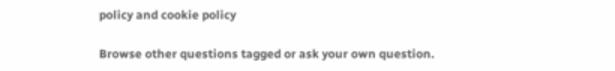policy and cookie policy

Browse other questions tagged or ask your own question.